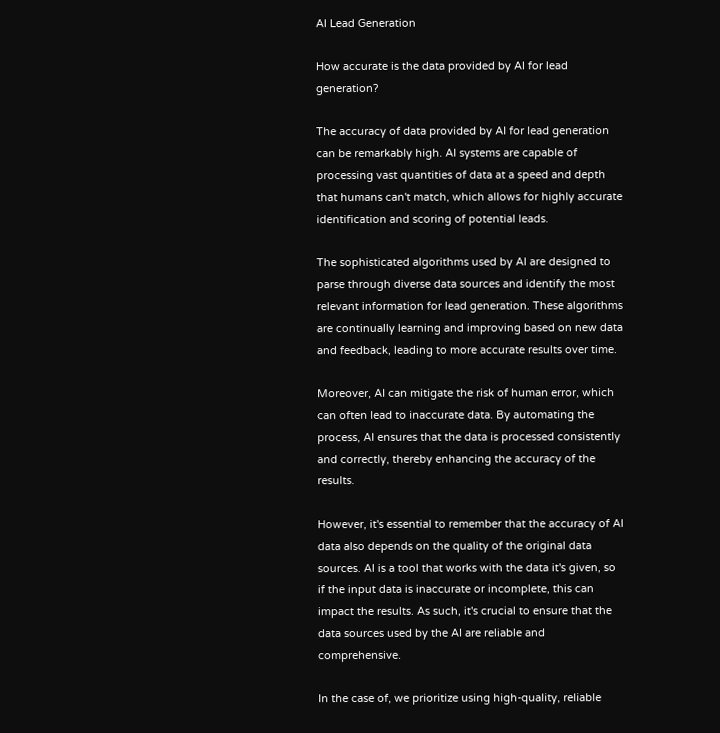AI Lead Generation

How accurate is the data provided by AI for lead generation?

The accuracy of data provided by AI for lead generation can be remarkably high. AI systems are capable of processing vast quantities of data at a speed and depth that humans can't match, which allows for highly accurate identification and scoring of potential leads.

The sophisticated algorithms used by AI are designed to parse through diverse data sources and identify the most relevant information for lead generation. These algorithms are continually learning and improving based on new data and feedback, leading to more accurate results over time.

Moreover, AI can mitigate the risk of human error, which can often lead to inaccurate data. By automating the process, AI ensures that the data is processed consistently and correctly, thereby enhancing the accuracy of the results.

However, it's essential to remember that the accuracy of AI data also depends on the quality of the original data sources. AI is a tool that works with the data it's given, so if the input data is inaccurate or incomplete, this can impact the results. As such, it's crucial to ensure that the data sources used by the AI are reliable and comprehensive.

In the case of, we prioritize using high-quality, reliable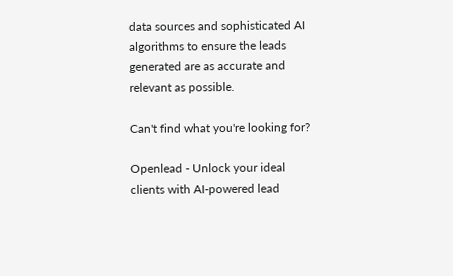data sources and sophisticated AI algorithms to ensure the leads generated are as accurate and relevant as possible.

Can't find what you're looking for?

Openlead - Unlock your ideal clients with AI-powered lead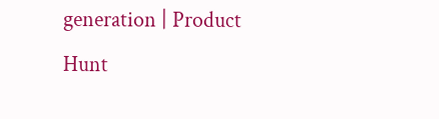generation | Product Hunt